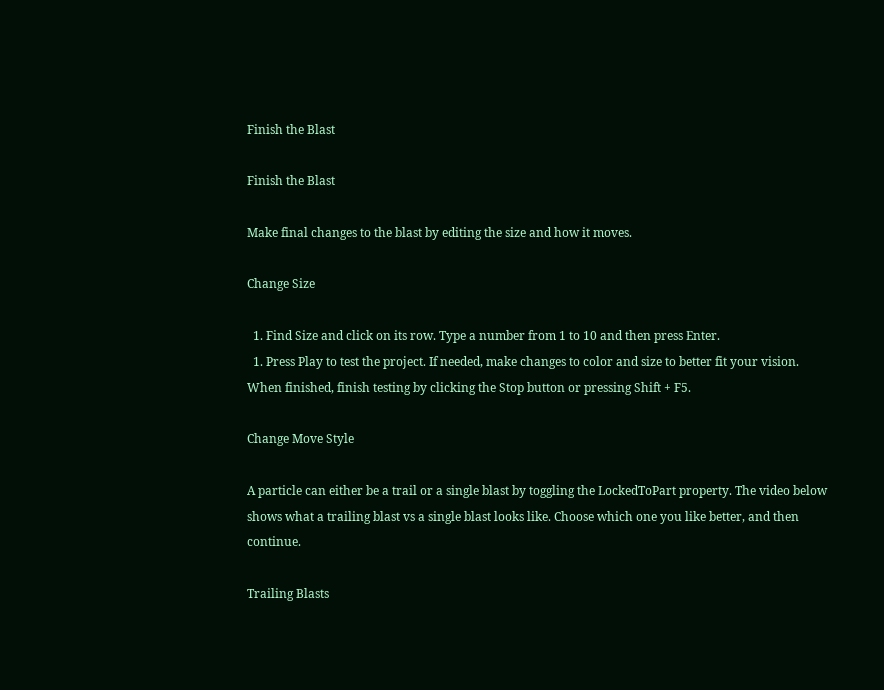Finish the Blast

Finish the Blast

Make final changes to the blast by editing the size and how it moves.

Change Size

  1. Find Size and click on its row. Type a number from 1 to 10 and then press Enter.
  1. Press Play to test the project. If needed, make changes to color and size to better fit your vision. When finished, finish testing by clicking the Stop button or pressing Shift + F5.

Change Move Style

A particle can either be a trail or a single blast by toggling the LockedToPart property. The video below shows what a trailing blast vs a single blast looks like. Choose which one you like better, and then continue.

Trailing Blasts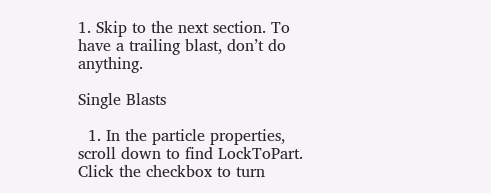1. Skip to the next section. To have a trailing blast, don’t do anything.

Single Blasts

  1. In the particle properties, scroll down to find LockToPart. Click the checkbox to turn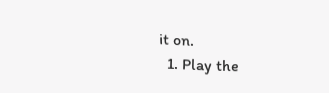it on.
  1. Play the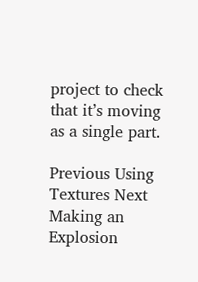project to check that it’s moving as a single part.

Previous Using Textures Next Making an Explosion